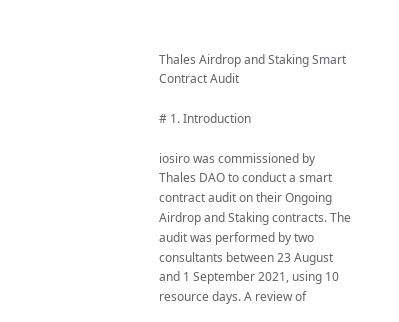Thales Airdrop and Staking Smart Contract Audit

# 1. Introduction

iosiro was commissioned by Thales DAO to conduct a smart contract audit on their Ongoing Airdrop and Staking contracts. The audit was performed by two consultants between 23 August and 1 September 2021, using 10 resource days. A review of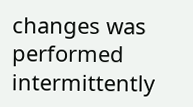changes was performed intermittently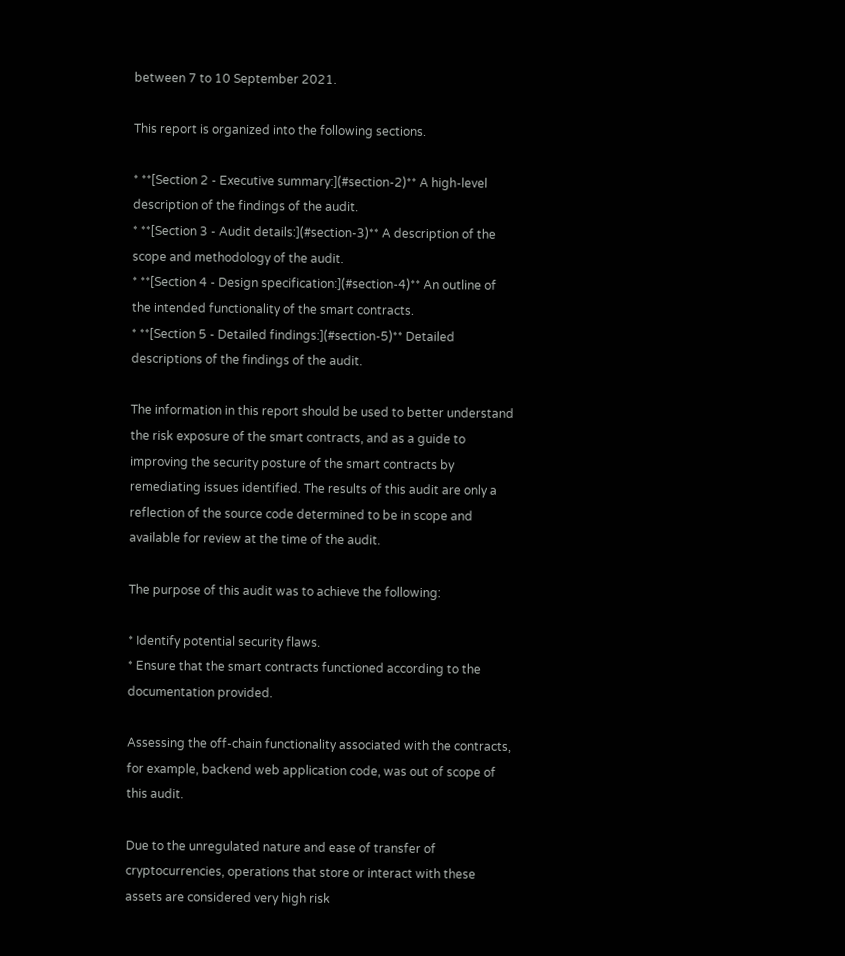between 7 to 10 September 2021.

This report is organized into the following sections.

* **[Section 2 - Executive summary:](#section-2)** A high-level description of the findings of the audit.
* **[Section 3 - Audit details:](#section-3)** A description of the scope and methodology of the audit.
* **[Section 4 - Design specification:](#section-4)** An outline of the intended functionality of the smart contracts.
* **[Section 5 - Detailed findings:](#section-5)** Detailed descriptions of the findings of the audit.

The information in this report should be used to better understand the risk exposure of the smart contracts, and as a guide to improving the security posture of the smart contracts by remediating issues identified. The results of this audit are only a reflection of the source code determined to be in scope and available for review at the time of the audit.

The purpose of this audit was to achieve the following:

* Identify potential security flaws.
* Ensure that the smart contracts functioned according to the documentation provided.

Assessing the off-chain functionality associated with the contracts, for example, backend web application code, was out of scope of this audit.

Due to the unregulated nature and ease of transfer of cryptocurrencies, operations that store or interact with these assets are considered very high risk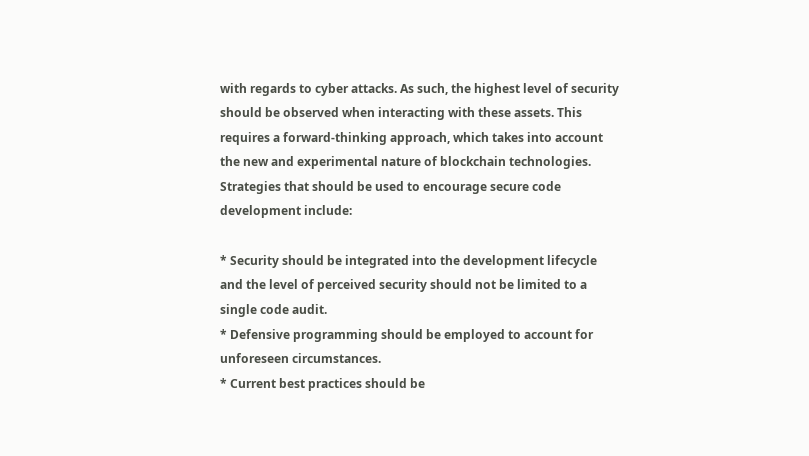with regards to cyber attacks. As such, the highest level of security should be observed when interacting with these assets. This requires a forward-thinking approach, which takes into account the new and experimental nature of blockchain technologies. Strategies that should be used to encourage secure code development include:

* Security should be integrated into the development lifecycle and the level of perceived security should not be limited to a single code audit.
* Defensive programming should be employed to account for unforeseen circumstances.
* Current best practices should be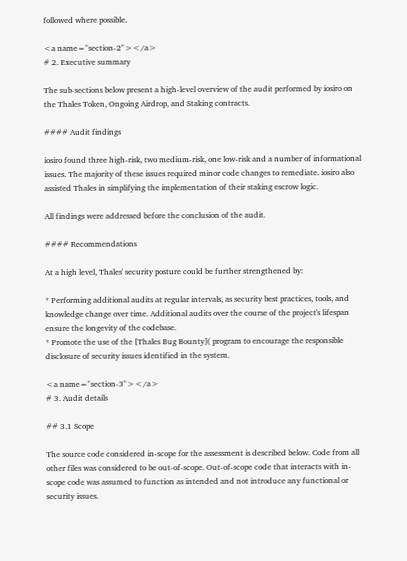followed where possible.

<a name="section-2"></a>
# 2. Executive summary

The sub-sections below present a high-level overview of the audit performed by iosiro on the Thales Token, Ongoing Airdrop, and Staking contracts.

#### Audit findings

iosiro found three high-risk, two medium-risk, one low-risk and a number of informational issues. The majority of these issues required minor code changes to remediate. iosiro also assisted Thales in simplifying the implementation of their staking escrow logic.

All findings were addressed before the conclusion of the audit.

#### Recommendations

At a high level, Thales' security posture could be further strengthened by:

* Performing additional audits at regular intervals, as security best practices, tools, and knowledge change over time. Additional audits over the course of the project's lifespan ensure the longevity of the codebase.
* Promote the use of the [Thales Bug Bounty]( program to encourage the responsible disclosure of security issues identified in the system.

<a name="section-3"></a>
# 3. Audit details

## 3.1 Scope

The source code considered in-scope for the assessment is described below. Code from all other files was considered to be out-of-scope. Out-of-scope code that interacts with in-scope code was assumed to function as intended and not introduce any functional or security issues.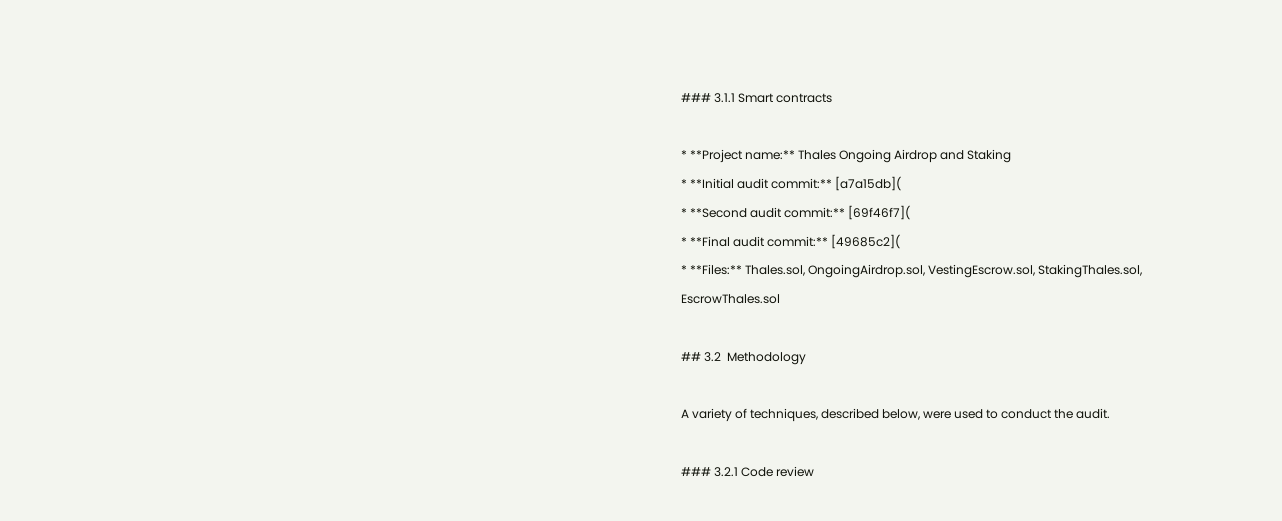### 3.1.1 Smart contracts

* **Project name:** Thales Ongoing Airdrop and Staking
* **Initial audit commit:** [a7a15db](
* **Second audit commit:** [69f46f7](
* **Final audit commit:** [49685c2](
* **Files:** Thales.sol, OngoingAirdrop.sol, VestingEscrow.sol, StakingThales.sol, EscrowThales.sol

## 3.2  Methodology

A variety of techniques, described below, were used to conduct the audit.

### 3.2.1 Code review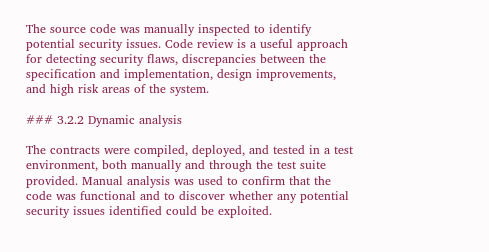The source code was manually inspected to identify potential security issues. Code review is a useful approach for detecting security flaws, discrepancies between the specification and implementation, design improvements, and high risk areas of the system.

### 3.2.2 Dynamic analysis

The contracts were compiled, deployed, and tested in a test environment, both manually and through the test suite provided. Manual analysis was used to confirm that the code was functional and to discover whether any potential security issues identified could be exploited.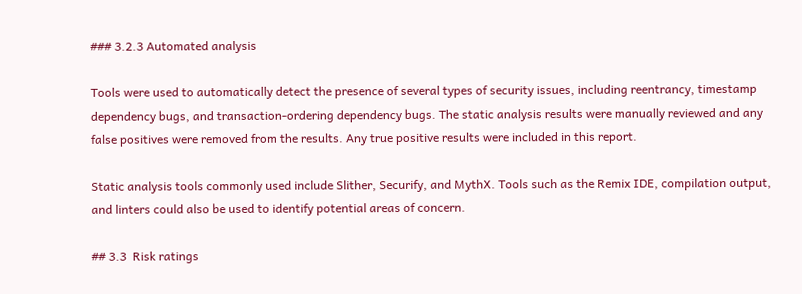### 3.2.3 Automated analysis

Tools were used to automatically detect the presence of several types of security issues, including reentrancy, timestamp dependency bugs, and transaction-ordering dependency bugs. The static analysis results were manually reviewed and any false positives were removed from the results. Any true positive results were included in this report.

Static analysis tools commonly used include Slither, Securify, and MythX. Tools such as the Remix IDE, compilation output, and linters could also be used to identify potential areas of concern.

## 3.3  Risk ratings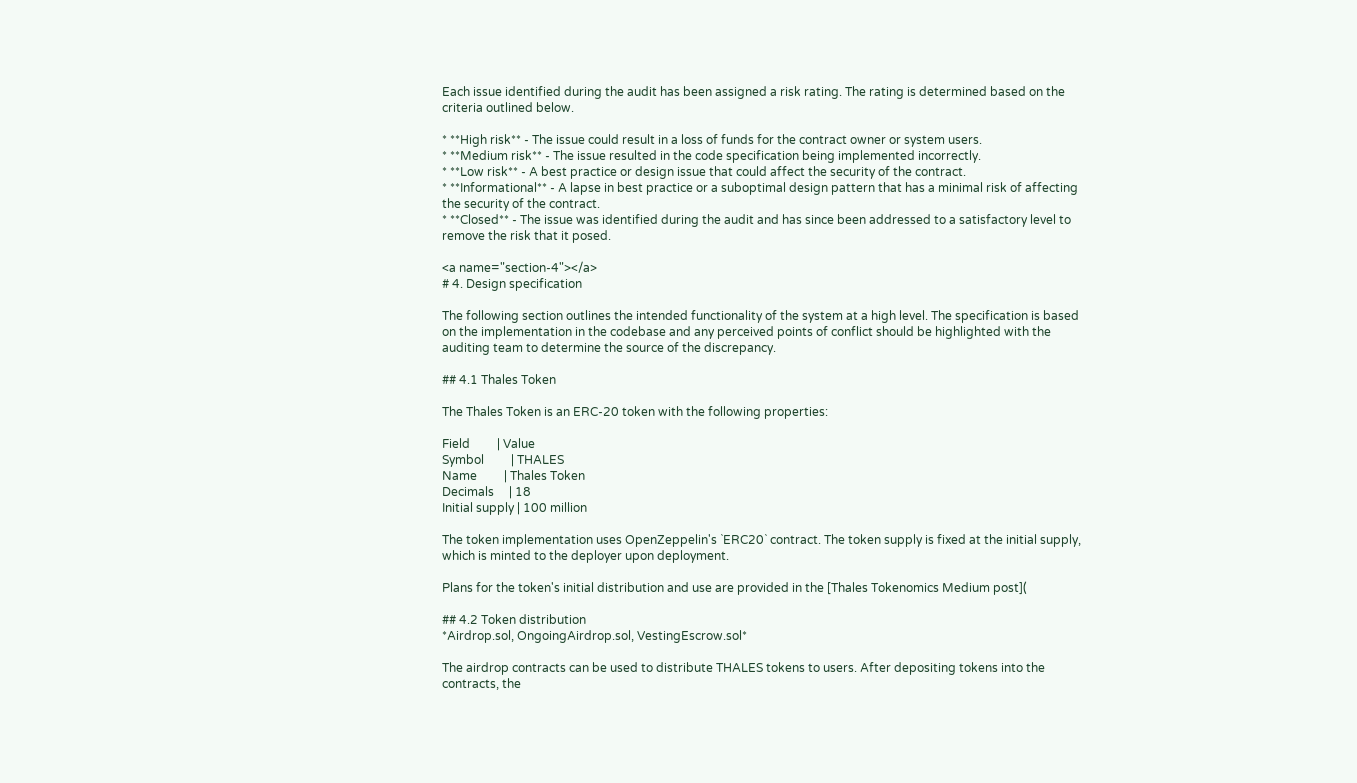Each issue identified during the audit has been assigned a risk rating. The rating is determined based on the criteria outlined below.

* **High risk** - The issue could result in a loss of funds for the contract owner or system users.
* **Medium risk** - The issue resulted in the code specification being implemented incorrectly.
* **Low risk** - A best practice or design issue that could affect the security of the contract.
* **Informational** - A lapse in best practice or a suboptimal design pattern that has a minimal risk of affecting the security of the contract.
* **Closed** - The issue was identified during the audit and has since been addressed to a satisfactory level to remove the risk that it posed.

<a name="section-4"></a>
# 4. Design specification

The following section outlines the intended functionality of the system at a high level. The specification is based on the implementation in the codebase and any perceived points of conflict should be highlighted with the auditing team to determine the source of the discrepancy.

## 4.1 Thales Token

The Thales Token is an ERC-20 token with the following properties:

Field         | Value
Symbol         | THALES
Name         | Thales Token
Decimals     | 18
Initial supply | 100 million

The token implementation uses OpenZeppelin's `ERC20` contract. The token supply is fixed at the initial supply, which is minted to the deployer upon deployment.

Plans for the token's initial distribution and use are provided in the [Thales Tokenomics Medium post](

## 4.2 Token distribution
*Airdrop.sol, OngoingAirdrop.sol, VestingEscrow.sol*

The airdrop contracts can be used to distribute THALES tokens to users. After depositing tokens into the contracts, the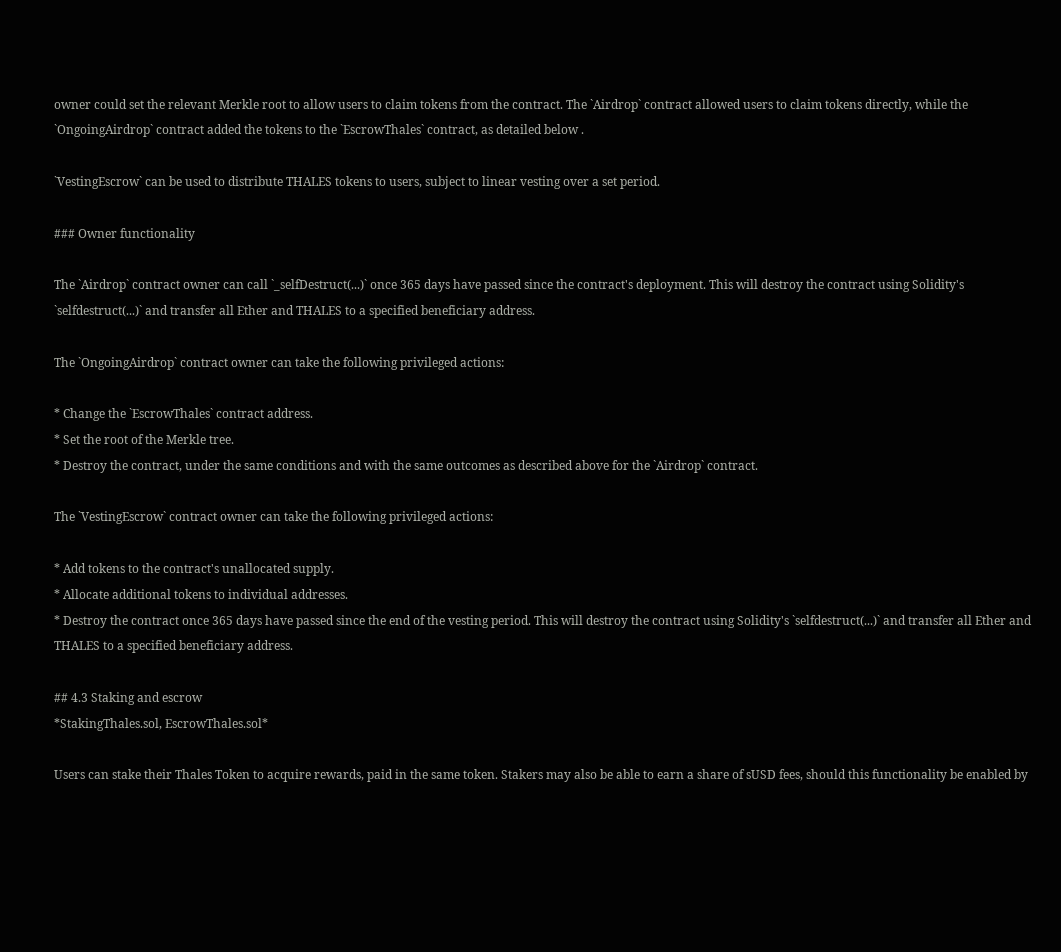owner could set the relevant Merkle root to allow users to claim tokens from the contract. The `Airdrop` contract allowed users to claim tokens directly, while the `OngoingAirdrop` contract added the tokens to the `EscrowThales` contract, as detailed below .

`VestingEscrow` can be used to distribute THALES tokens to users, subject to linear vesting over a set period.

### Owner functionality

The `Airdrop` contract owner can call `_selfDestruct(...)` once 365 days have passed since the contract's deployment. This will destroy the contract using Solidity's `selfdestruct(...)` and transfer all Ether and THALES to a specified beneficiary address.

The `OngoingAirdrop` contract owner can take the following privileged actions:

* Change the `EscrowThales` contract address.
* Set the root of the Merkle tree.
* Destroy the contract, under the same conditions and with the same outcomes as described above for the `Airdrop` contract.

The `VestingEscrow` contract owner can take the following privileged actions:

* Add tokens to the contract's unallocated supply.
* Allocate additional tokens to individual addresses.
* Destroy the contract once 365 days have passed since the end of the vesting period. This will destroy the contract using Solidity's `selfdestruct(...)` and transfer all Ether and THALES to a specified beneficiary address.

## 4.3 Staking and escrow
*StakingThales.sol, EscrowThales.sol*

Users can stake their Thales Token to acquire rewards, paid in the same token. Stakers may also be able to earn a share of sUSD fees, should this functionality be enabled by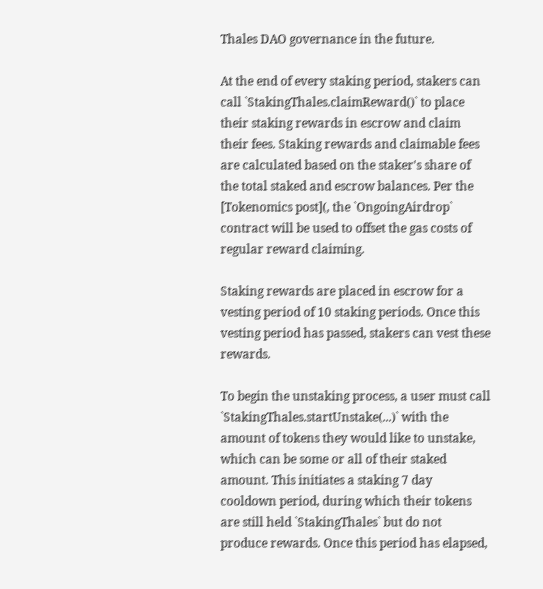Thales DAO governance in the future.

At the end of every staking period, stakers can call `StakingThales.claimReward()` to place their staking rewards in escrow and claim their fees. Staking rewards and claimable fees are calculated based on the staker's share of the total staked and escrow balances. Per the [Tokenomics post](, the `OngoingAirdrop` contract will be used to offset the gas costs of regular reward claiming.

Staking rewards are placed in escrow for a vesting period of 10 staking periods. Once this vesting period has passed, stakers can vest these rewards.

To begin the unstaking process, a user must call `StakingThales.startUnstake(...)` with the amount of tokens they would like to unstake, which can be some or all of their staked amount. This initiates a staking 7 day cooldown period, during which their tokens are still held `StakingThales` but do not produce rewards. Once this period has elapsed,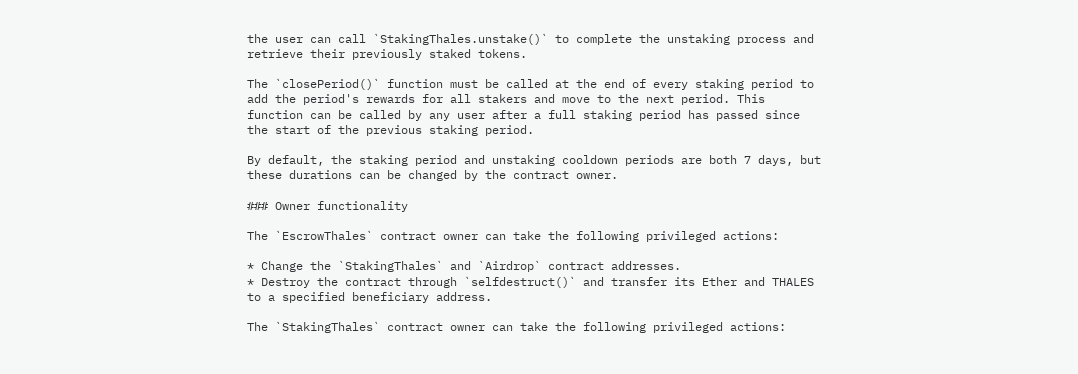the user can call `StakingThales.unstake()` to complete the unstaking process and retrieve their previously staked tokens.

The `closePeriod()` function must be called at the end of every staking period to add the period's rewards for all stakers and move to the next period. This function can be called by any user after a full staking period has passed since the start of the previous staking period.

By default, the staking period and unstaking cooldown periods are both 7 days, but these durations can be changed by the contract owner.

### Owner functionality

The `EscrowThales` contract owner can take the following privileged actions:

* Change the `StakingThales` and `Airdrop` contract addresses.
* Destroy the contract through `selfdestruct()` and transfer its Ether and THALES to a specified beneficiary address.

The `StakingThales` contract owner can take the following privileged actions: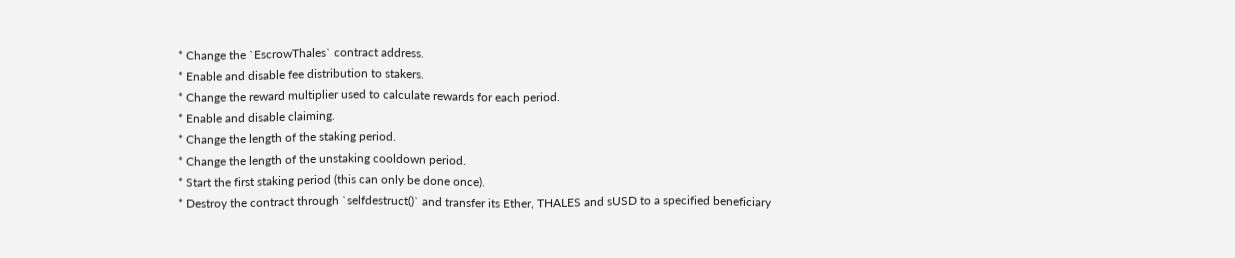* Change the `EscrowThales` contract address.
* Enable and disable fee distribution to stakers.
* Change the reward multiplier used to calculate rewards for each period.
* Enable and disable claiming.
* Change the length of the staking period.
* Change the length of the unstaking cooldown period.
* Start the first staking period (this can only be done once).
* Destroy the contract through `selfdestruct()` and transfer its Ether, THALES and sUSD to a specified beneficiary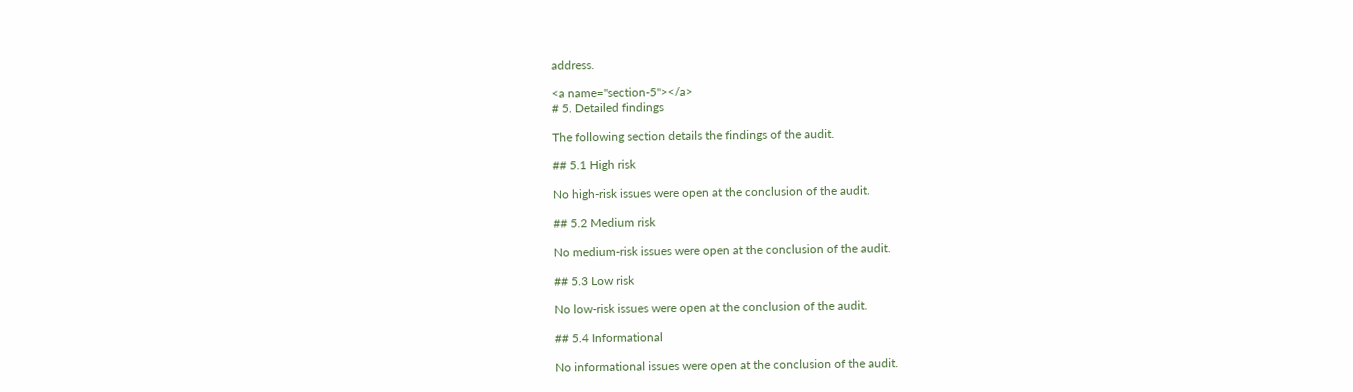address.

<a name="section-5"></a>
# 5. Detailed findings

The following section details the findings of the audit.

## 5.1 High risk

No high-risk issues were open at the conclusion of the audit.

## 5.2 Medium risk

No medium-risk issues were open at the conclusion of the audit.

## 5.3 Low risk

No low-risk issues were open at the conclusion of the audit.

## 5.4 Informational

No informational issues were open at the conclusion of the audit.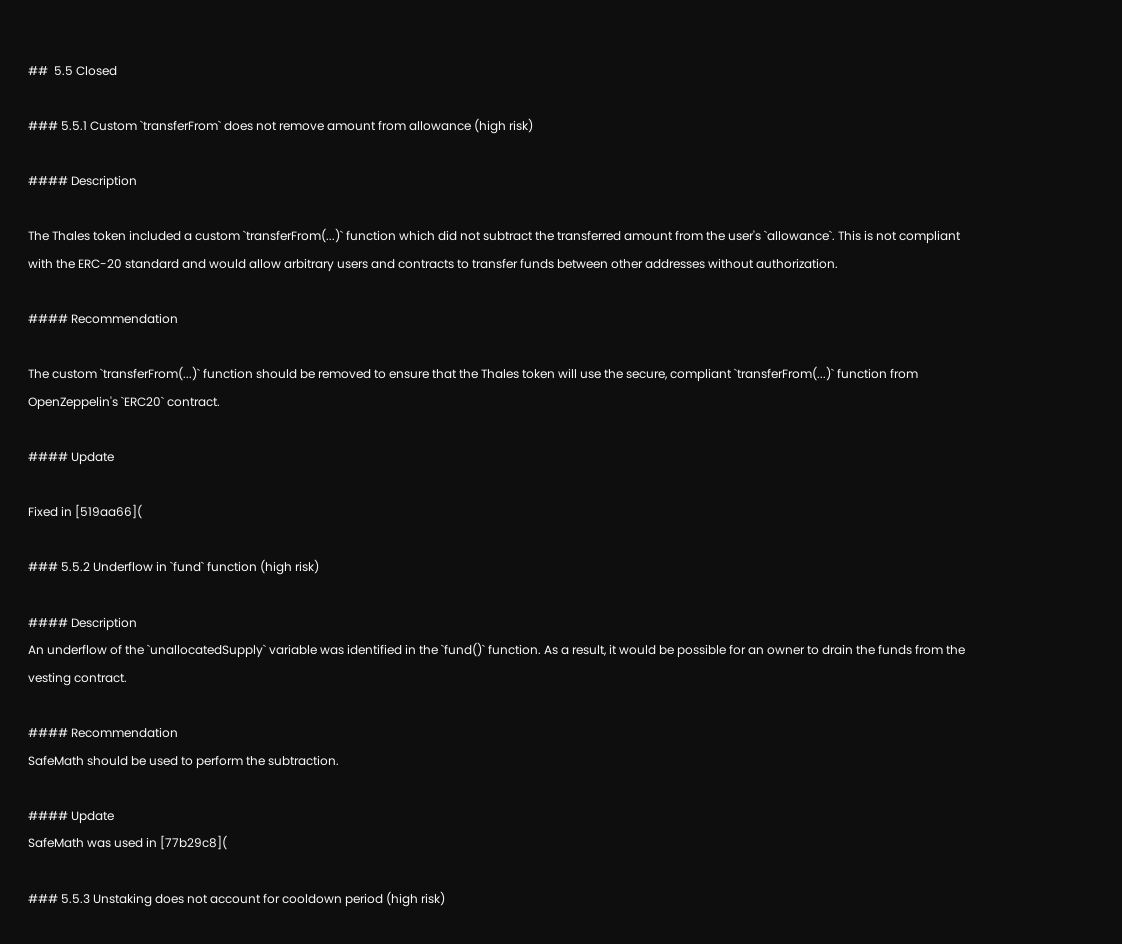##  5.5 Closed

### 5.5.1 Custom `transferFrom` does not remove amount from allowance (high risk)

#### Description

The Thales token included a custom `transferFrom(...)` function which did not subtract the transferred amount from the user's `allowance`. This is not compliant with the ERC-20 standard and would allow arbitrary users and contracts to transfer funds between other addresses without authorization.

#### Recommendation

The custom `transferFrom(...)` function should be removed to ensure that the Thales token will use the secure, compliant `transferFrom(...)` function from OpenZeppelin's `ERC20` contract.

#### Update

Fixed in [519aa66](

### 5.5.2 Underflow in `fund` function (high risk)

#### Description
An underflow of the `unallocatedSupply` variable was identified in the `fund()` function. As a result, it would be possible for an owner to drain the funds from the vesting contract.

#### Recommendation
SafeMath should be used to perform the subtraction.

#### Update
SafeMath was used in [77b29c8](

### 5.5.3 Unstaking does not account for cooldown period (high risk)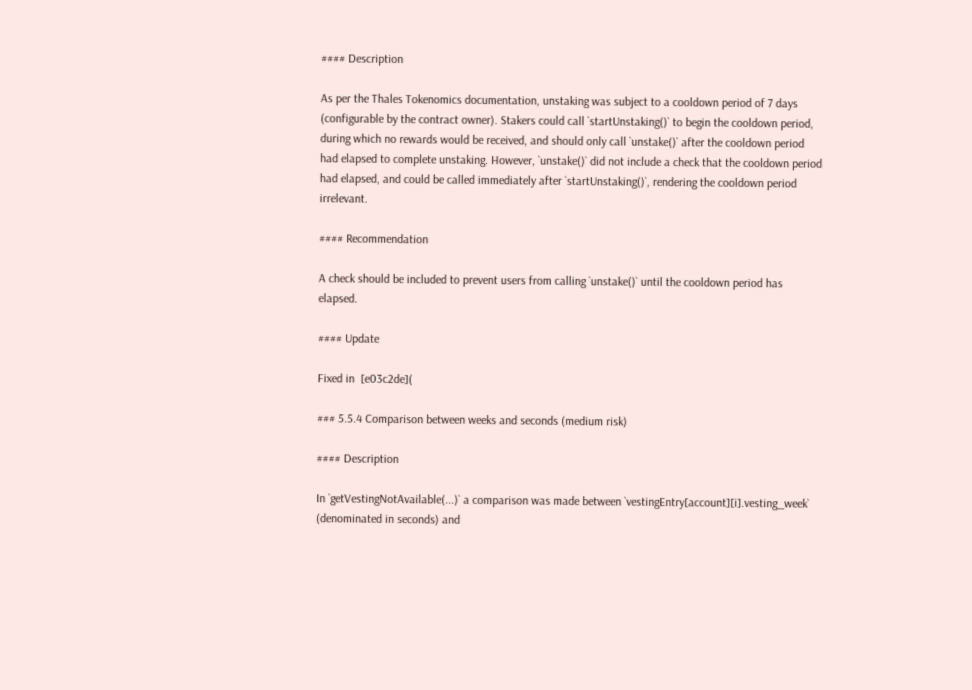#### Description

As per the Thales Tokenomics documentation, unstaking was subject to a cooldown period of 7 days (configurable by the contract owner). Stakers could call `startUnstaking()` to begin the cooldown period, during which no rewards would be received, and should only call `unstake()` after the cooldown period had elapsed to complete unstaking. However, `unstake()` did not include a check that the cooldown period had elapsed, and could be called immediately after `startUnstaking()`, rendering the cooldown period irrelevant.

#### Recommendation

A check should be included to prevent users from calling `unstake()` until the cooldown period has elapsed.

#### Update

Fixed in  [e03c2de](

### 5.5.4 Comparison between weeks and seconds (medium risk)

#### Description

In `getVestingNotAvailable(...)` a comparison was made between `vestingEntry[account][i].vesting_week` (denominated in seconds) and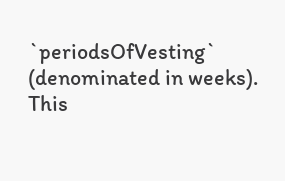`periodsOfVesting` (denominated in weeks). This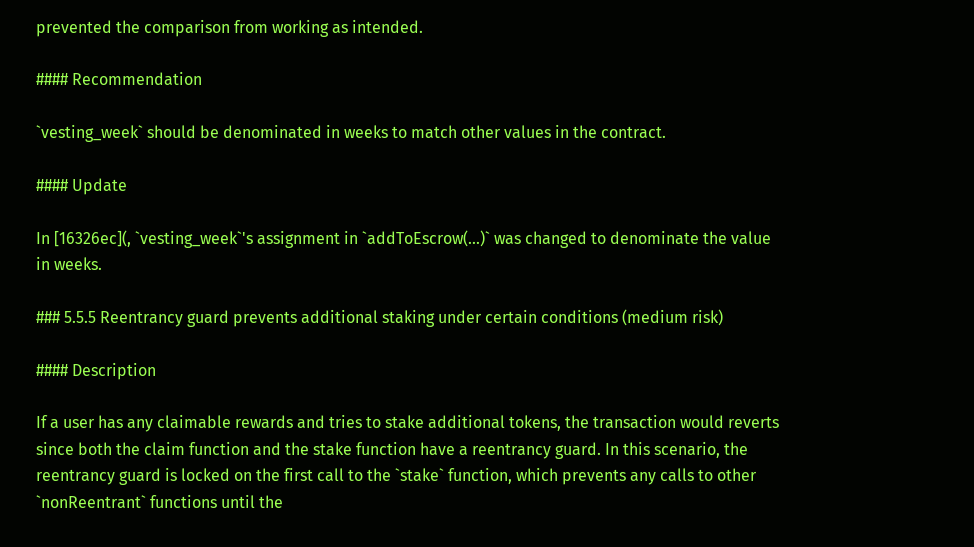prevented the comparison from working as intended.

#### Recommendation

`vesting_week` should be denominated in weeks to match other values in the contract.

#### Update

In [16326ec](, `vesting_week`'s assignment in `addToEscrow(...)` was changed to denominate the value in weeks.

### 5.5.5 Reentrancy guard prevents additional staking under certain conditions (medium risk)

#### Description

If a user has any claimable rewards and tries to stake additional tokens, the transaction would reverts since both the claim function and the stake function have a reentrancy guard. In this scenario, the reentrancy guard is locked on the first call to the `stake` function, which prevents any calls to other `nonReentrant` functions until the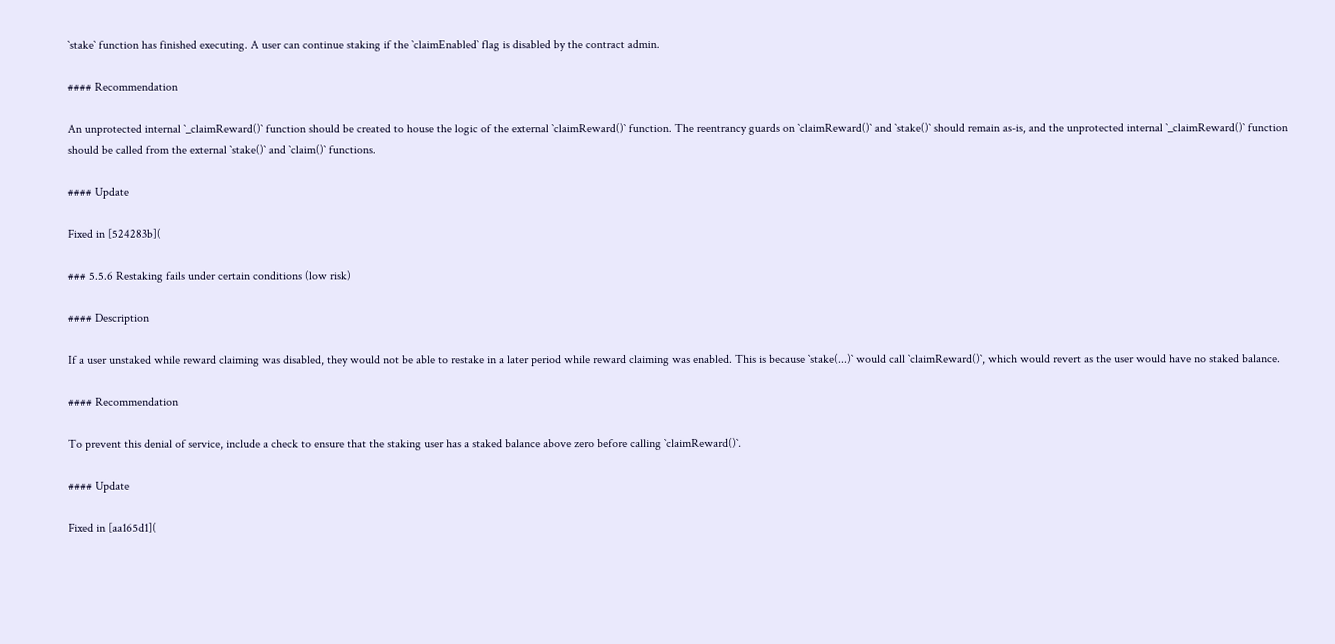`stake` function has finished executing. A user can continue staking if the `claimEnabled` flag is disabled by the contract admin.

#### Recommendation

An unprotected internal `_claimReward()` function should be created to house the logic of the external `claimReward()` function. The reentrancy guards on `claimReward()` and `stake()` should remain as-is, and the unprotected internal `_claimReward()` function should be called from the external `stake()` and `claim()` functions.

#### Update

Fixed in [524283b](

### 5.5.6 Restaking fails under certain conditions (low risk)

#### Description

If a user unstaked while reward claiming was disabled, they would not be able to restake in a later period while reward claiming was enabled. This is because `stake(...)` would call `claimReward()`, which would revert as the user would have no staked balance.

#### Recommendation

To prevent this denial of service, include a check to ensure that the staking user has a staked balance above zero before calling `claimReward()`.

#### Update

Fixed in [aa165d1](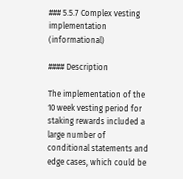### 5.5.7 Complex vesting implementation (informational)

#### Description

The implementation of the 10 week vesting period for staking rewards included a large number of conditional statements and edge cases, which could be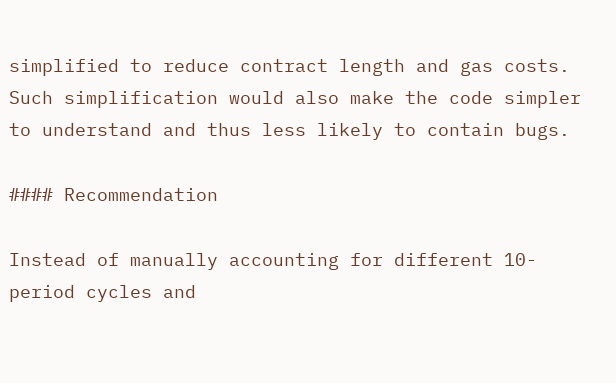simplified to reduce contract length and gas costs. Such simplification would also make the code simpler to understand and thus less likely to contain bugs.

#### Recommendation

Instead of manually accounting for different 10-period cycles and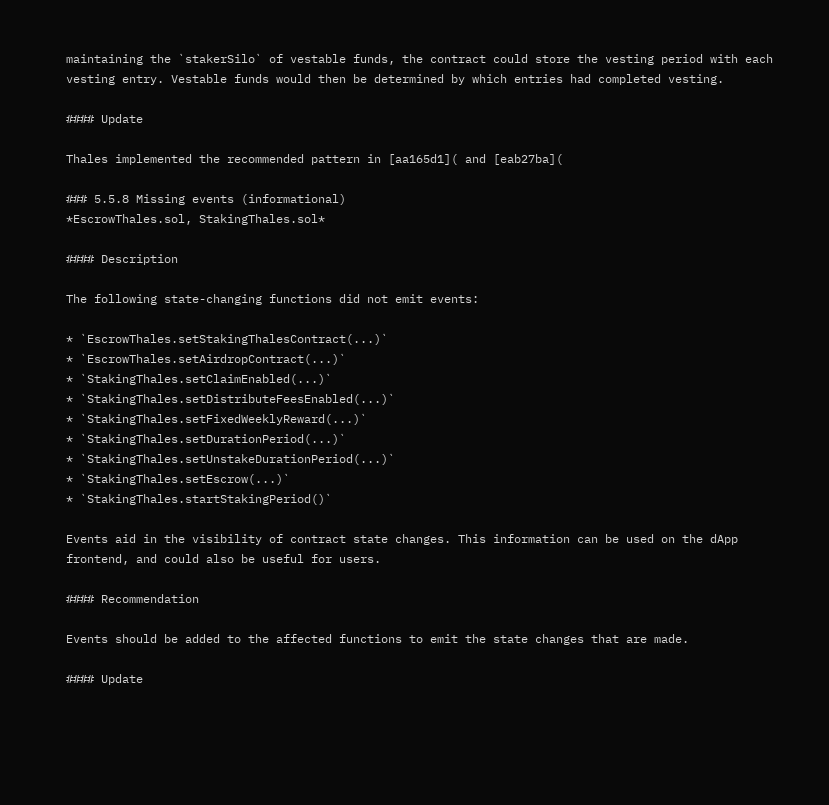maintaining the `stakerSilo` of vestable funds, the contract could store the vesting period with each vesting entry. Vestable funds would then be determined by which entries had completed vesting.

#### Update

Thales implemented the recommended pattern in [aa165d1]( and [eab27ba](

### 5.5.8 Missing events (informational)
*EscrowThales.sol, StakingThales.sol*

#### Description

The following state-changing functions did not emit events:

* `EscrowThales.setStakingThalesContract(...)`
* `EscrowThales.setAirdropContract(...)`
* `StakingThales.setClaimEnabled(...)`
* `StakingThales.setDistributeFeesEnabled(...)`
* `StakingThales.setFixedWeeklyReward(...)`
* `StakingThales.setDurationPeriod(...)`
* `StakingThales.setUnstakeDurationPeriod(...)`
* `StakingThales.setEscrow(...)`
* `StakingThales.startStakingPeriod()`

Events aid in the visibility of contract state changes. This information can be used on the dApp frontend, and could also be useful for users.

#### Recommendation

Events should be added to the affected functions to emit the state changes that are made.

#### Update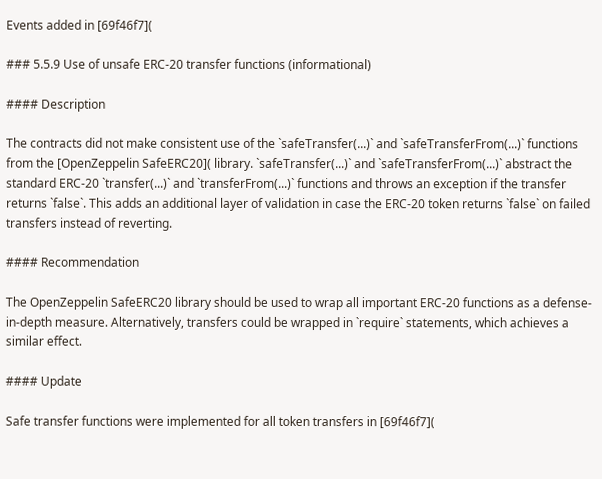Events added in [69f46f7](

### 5.5.9 Use of unsafe ERC-20 transfer functions (informational)

#### Description

The contracts did not make consistent use of the `safeTransfer(...)` and `safeTransferFrom(...)` functions from the [OpenZeppelin SafeERC20]( library. `safeTransfer(...)` and `safeTransferFrom(...)` abstract the standard ERC-20 `transfer(...)` and `transferFrom(...)` functions and throws an exception if the transfer returns `false`. This adds an additional layer of validation in case the ERC-20 token returns `false` on failed transfers instead of reverting.

#### Recommendation

The OpenZeppelin SafeERC20 library should be used to wrap all important ERC-20 functions as a defense-in-depth measure. Alternatively, transfers could be wrapped in `require` statements, which achieves a similar effect.

#### Update

Safe transfer functions were implemented for all token transfers in [69f46f7](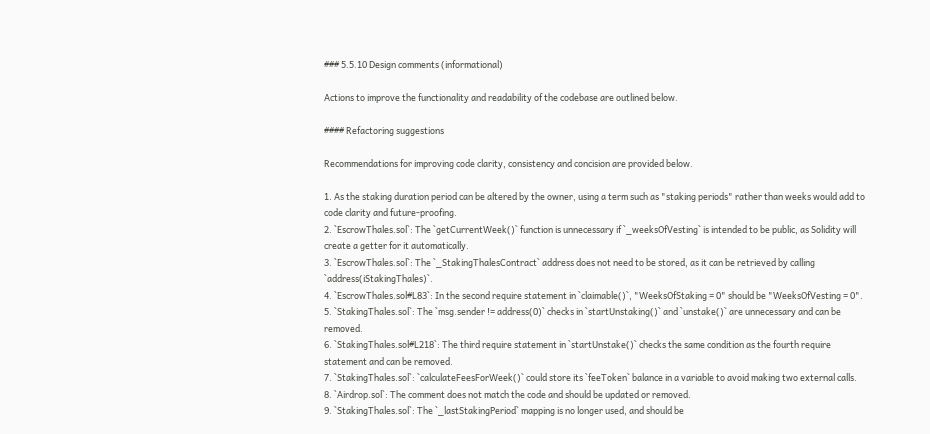### 5.5.10 Design comments (informational)

Actions to improve the functionality and readability of the codebase are outlined below.

#### Refactoring suggestions

Recommendations for improving code clarity, consistency and concision are provided below.

1. As the staking duration period can be altered by the owner, using a term such as "staking periods" rather than weeks would add to code clarity and future-proofing.
2. `EscrowThales.sol`: The `getCurrentWeek()` function is unnecessary if `_weeksOfVesting` is intended to be public, as Solidity will create a getter for it automatically.
3. `EscrowThales.sol`: The `_StakingThalesContract` address does not need to be stored, as it can be retrieved by calling `address(iStakingThales)`.
4. `EscrowThales.sol#L83`: In the second require statement in `claimable()`, "WeeksOfStaking = 0" should be "WeeksOfVesting = 0".
5. `StakingThales.sol`: The `msg.sender != address(0)` checks in `startUnstaking()` and `unstake()` are unnecessary and can be removed.
6. `StakingThales.sol#L218`: The third require statement in `startUnstake()` checks the same condition as the fourth require statement and can be removed.
7. `StakingThales.sol`: `calculateFeesForWeek()` could store its `feeToken` balance in a variable to avoid making two external calls.
8. `Airdrop.sol`: The comment does not match the code and should be updated or removed.
9. `StakingThales.sol`: The `_lastStakingPeriod` mapping is no longer used, and should be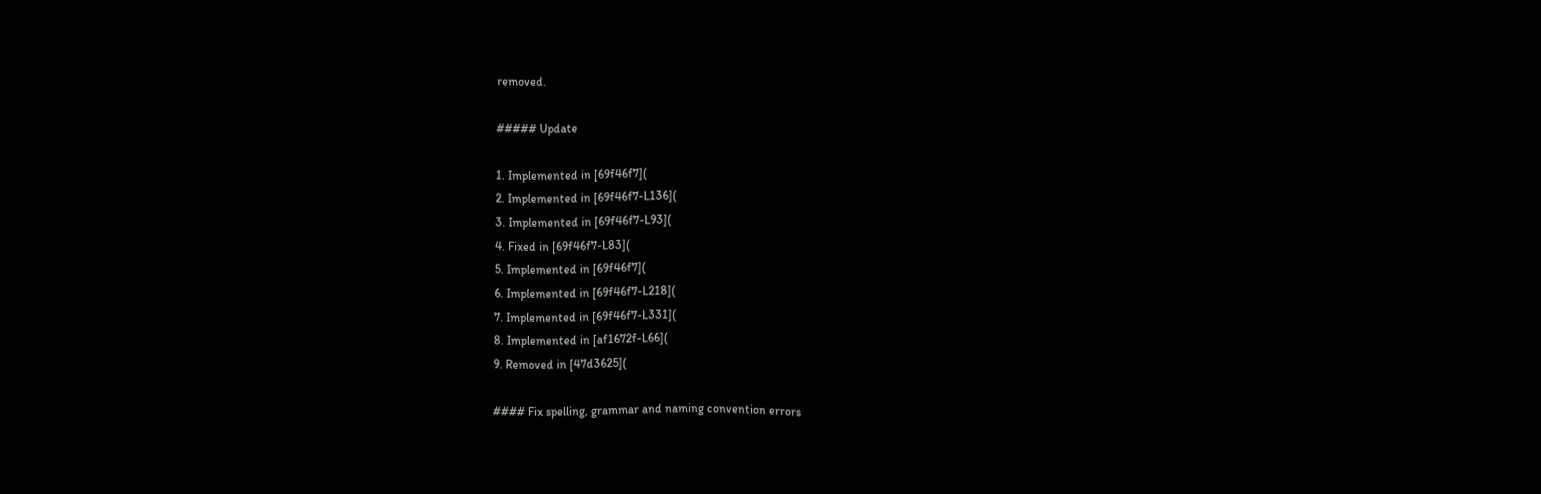removed.

##### Update

1. Implemented in [69f46f7](
2. Implemented in [69f46f7-L136](
3. Implemented in [69f46f7-L93](
4. Fixed in [69f46f7-L83](
5. Implemented in [69f46f7](
6. Implemented in [69f46f7-L218](
7. Implemented in [69f46f7-L331](
8. Implemented in [af1672f-L66](
9. Removed in [47d3625](

#### Fix spelling, grammar and naming convention errors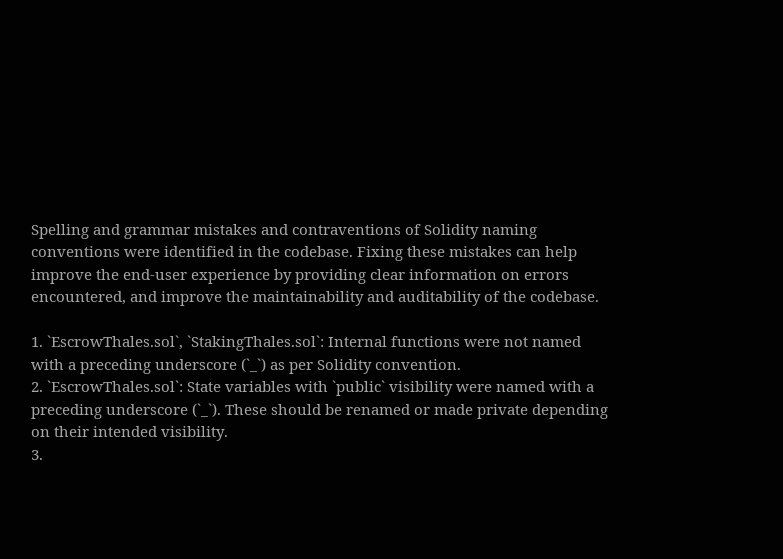Spelling and grammar mistakes and contraventions of Solidity naming conventions were identified in the codebase. Fixing these mistakes can help improve the end-user experience by providing clear information on errors encountered, and improve the maintainability and auditability of the codebase.

1. `EscrowThales.sol`, `StakingThales.sol`: Internal functions were not named with a preceding underscore (`_`) as per Solidity convention.
2. `EscrowThales.sol`: State variables with `public` visibility were named with a preceding underscore (`_`). These should be renamed or made private depending on their intended visibility.
3.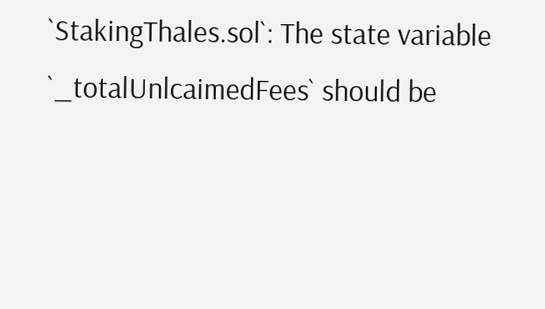`StakingThales.sol`: The state variable `_totalUnlcaimedFees` should be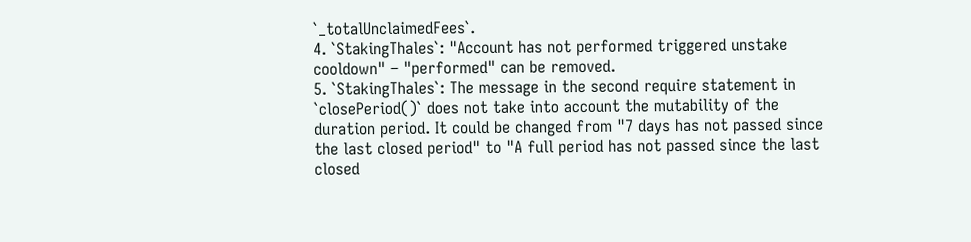`_totalUnclaimedFees`.
4. `StakingThales`: "Account has not performed triggered unstake cooldown" – "performed" can be removed.
5. `StakingThales`: The message in the second require statement in `closePeriod()` does not take into account the mutability of the duration period. It could be changed from "7 days has not passed since the last closed period" to "A full period has not passed since the last closed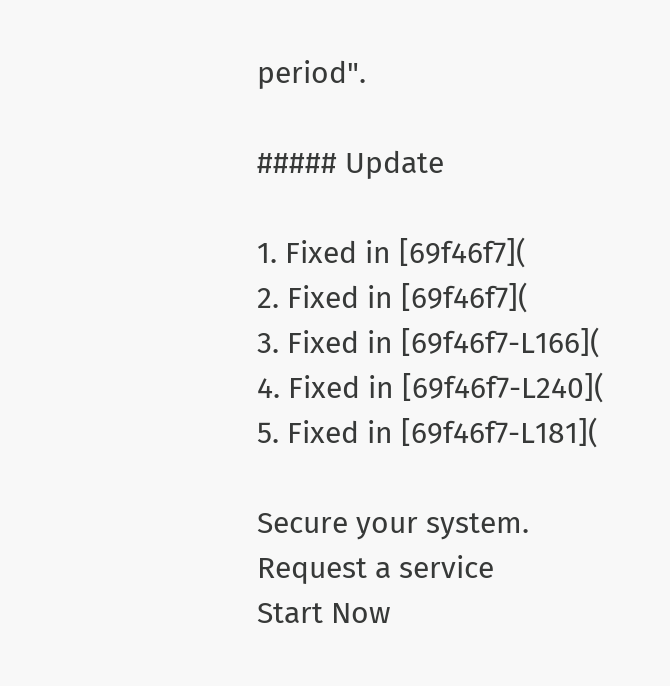period".

##### Update

1. Fixed in [69f46f7](
2. Fixed in [69f46f7](
3. Fixed in [69f46f7-L166](
4. Fixed in [69f46f7-L240](
5. Fixed in [69f46f7-L181](

Secure your system.
Request a service
Start Now